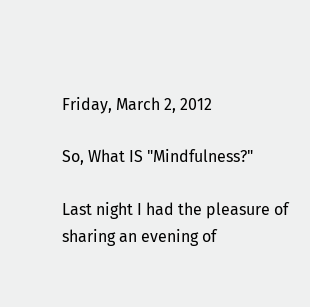Friday, March 2, 2012

So, What IS "Mindfulness?"

Last night I had the pleasure of sharing an evening of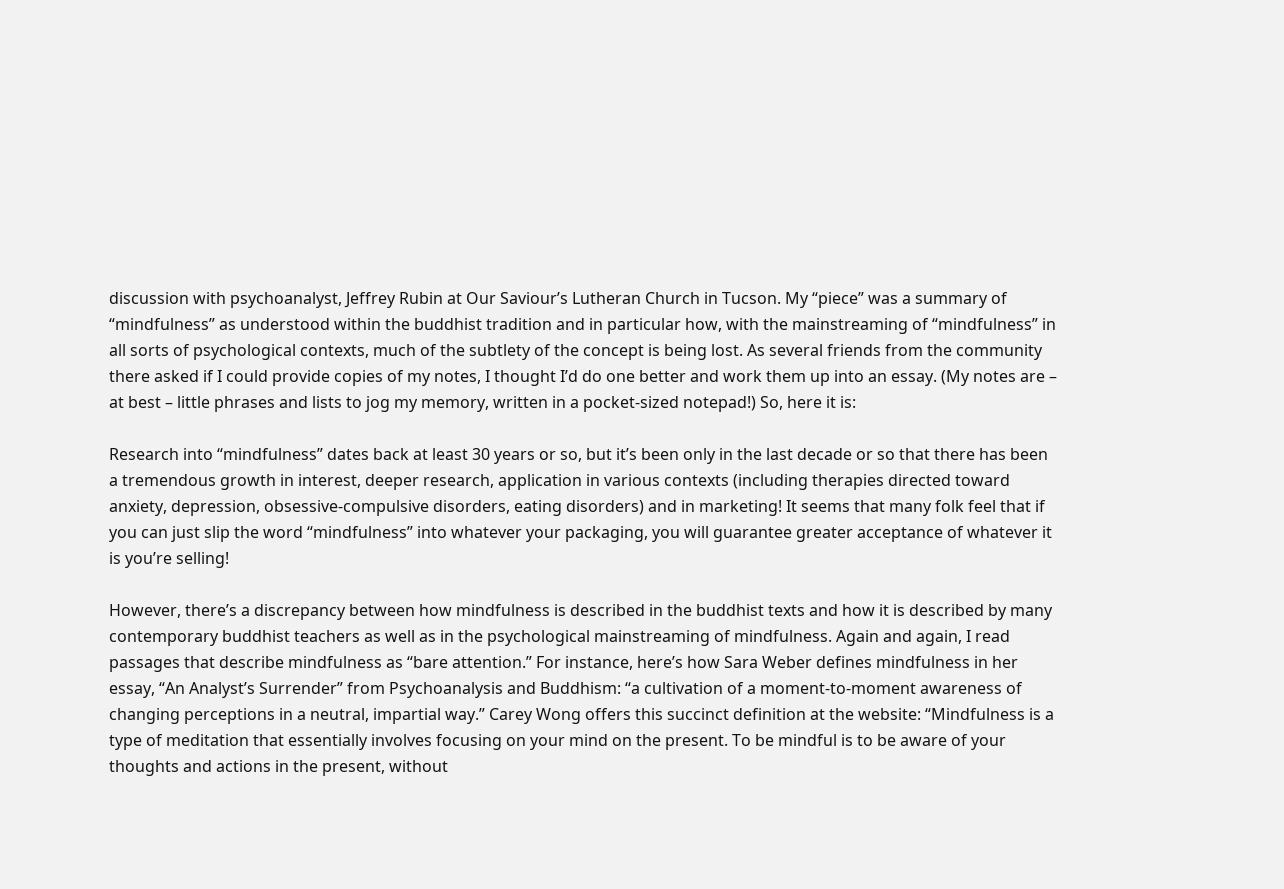discussion with psychoanalyst, Jeffrey Rubin at Our Saviour’s Lutheran Church in Tucson. My “piece” was a summary of “mindfulness” as understood within the buddhist tradition and in particular how, with the mainstreaming of “mindfulness” in all sorts of psychological contexts, much of the subtlety of the concept is being lost. As several friends from the community there asked if I could provide copies of my notes, I thought I’d do one better and work them up into an essay. (My notes are – at best – little phrases and lists to jog my memory, written in a pocket-sized notepad!) So, here it is:

Research into “mindfulness” dates back at least 30 years or so, but it’s been only in the last decade or so that there has been a tremendous growth in interest, deeper research, application in various contexts (including therapies directed toward anxiety, depression, obsessive-compulsive disorders, eating disorders) and in marketing! It seems that many folk feel that if you can just slip the word “mindfulness” into whatever your packaging, you will guarantee greater acceptance of whatever it is you’re selling!

However, there’s a discrepancy between how mindfulness is described in the buddhist texts and how it is described by many contemporary buddhist teachers as well as in the psychological mainstreaming of mindfulness. Again and again, I read passages that describe mindfulness as “bare attention.” For instance, here’s how Sara Weber defines mindfulness in her essay, “An Analyst’s Surrender” from Psychoanalysis and Buddhism: “a cultivation of a moment-to-moment awareness of changing perceptions in a neutral, impartial way.” Carey Wong offers this succinct definition at the website: “Mindfulness is a type of meditation that essentially involves focusing on your mind on the present. To be mindful is to be aware of your thoughts and actions in the present, without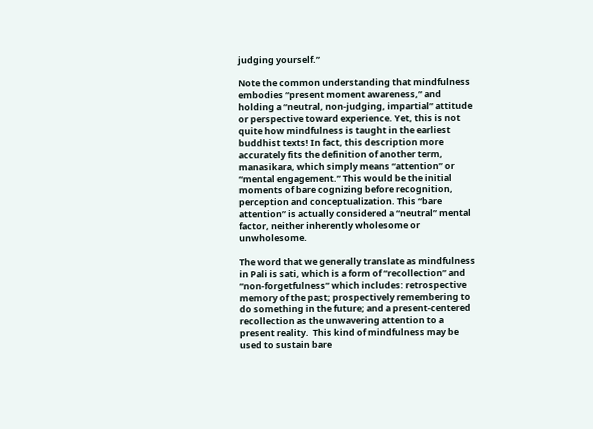judging yourself.”

Note the common understanding that mindfulness embodies “present moment awareness,” and holding a “neutral, non-judging, impartial” attitude or perspective toward experience. Yet, this is not quite how mindfulness is taught in the earliest buddhist texts! In fact, this description more accurately fits the definition of another term, manasikara, which simply means “attention” or “mental engagement.” This would be the initial moments of bare cognizing before recognition, perception and conceptualization. This “bare attention” is actually considered a “neutral” mental factor, neither inherently wholesome or unwholesome.

The word that we generally translate as mindfulness in Pali is sati, which is a form of “recollection” and “non-forgetfulness” which includes: retrospective memory of the past; prospectively remembering to do something in the future; and a present-centered recollection as the unwavering attention to a present reality.  This kind of mindfulness may be used to sustain bare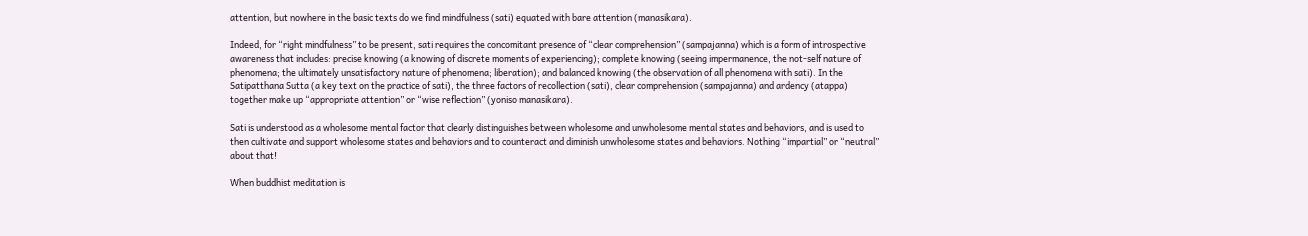attention, but nowhere in the basic texts do we find mindfulness (sati) equated with bare attention (manasikara).

Indeed, for “right mindfulness” to be present, sati requires the concomitant presence of “clear comprehension” (sampajanna) which is a form of introspective awareness that includes: precise knowing (a knowing of discrete moments of experiencing); complete knowing (seeing impermanence, the not-self nature of phenomena; the ultimately unsatisfactory nature of phenomena; liberation); and balanced knowing (the observation of all phenomena with sati). In the Satipatthana Sutta (a key text on the practice of sati), the three factors of recollection (sati), clear comprehension (sampajanna) and ardency (atappa) together make up “appropriate attention” or “wise reflection” (yoniso manasikara).

Sati is understood as a wholesome mental factor that clearly distinguishes between wholesome and unwholesome mental states and behaviors, and is used to then cultivate and support wholesome states and behaviors and to counteract and diminish unwholesome states and behaviors. Nothing “impartial” or “neutral” about that!

When buddhist meditation is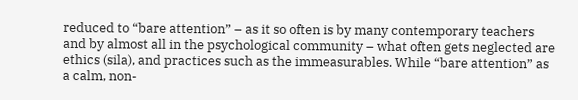reduced to “bare attention” – as it so often is by many contemporary teachers and by almost all in the psychological community – what often gets neglected are ethics (sila), and practices such as the immeasurables. While “bare attention” as a calm, non-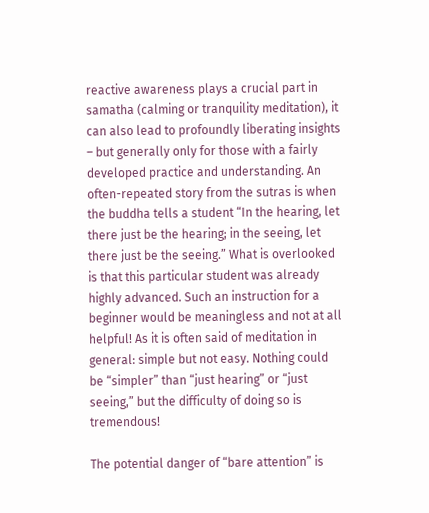reactive awareness plays a crucial part in samatha (calming or tranquility meditation), it can also lead to profoundly liberating insights – but generally only for those with a fairly developed practice and understanding. An often-repeated story from the sutras is when the buddha tells a student “In the hearing, let there just be the hearing; in the seeing, let there just be the seeing.” What is overlooked is that this particular student was already highly advanced. Such an instruction for a beginner would be meaningless and not at all helpful! As it is often said of meditation in general: simple but not easy. Nothing could be “simpler” than “just hearing” or “just seeing,” but the difficulty of doing so is tremendous!

The potential danger of “bare attention” is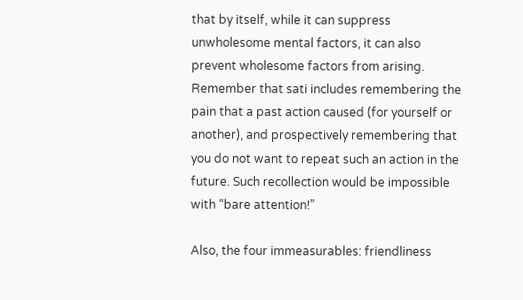that by itself, while it can suppress unwholesome mental factors, it can also prevent wholesome factors from arising. Remember that sati includes remembering the pain that a past action caused (for yourself or another), and prospectively remembering that you do not want to repeat such an action in the future. Such recollection would be impossible with “bare attention!”

Also, the four immeasurables: friendliness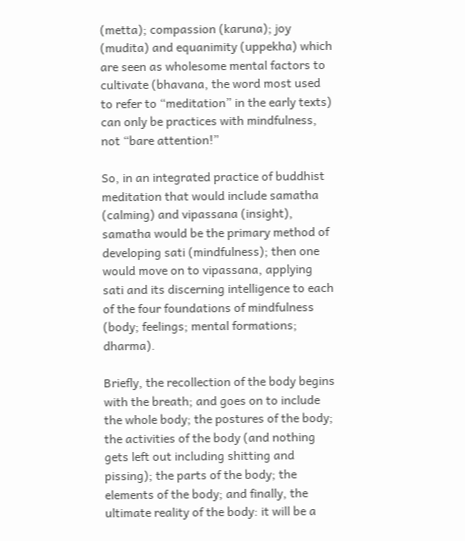(metta); compassion (karuna); joy (mudita) and equanimity (uppekha) which are seen as wholesome mental factors to cultivate (bhavana, the word most used to refer to “meditation” in the early texts) can only be practices with mindfulness, not “bare attention!”

So, in an integrated practice of buddhist meditation that would include samatha (calming) and vipassana (insight), samatha would be the primary method of developing sati (mindfulness); then one would move on to vipassana, applying sati and its discerning intelligence to each of the four foundations of mindfulness (body; feelings; mental formations; dharma).

Briefly, the recollection of the body begins with the breath; and goes on to include the whole body; the postures of the body; the activities of the body (and nothing gets left out including shitting and pissing); the parts of the body; the elements of the body; and finally, the ultimate reality of the body: it will be a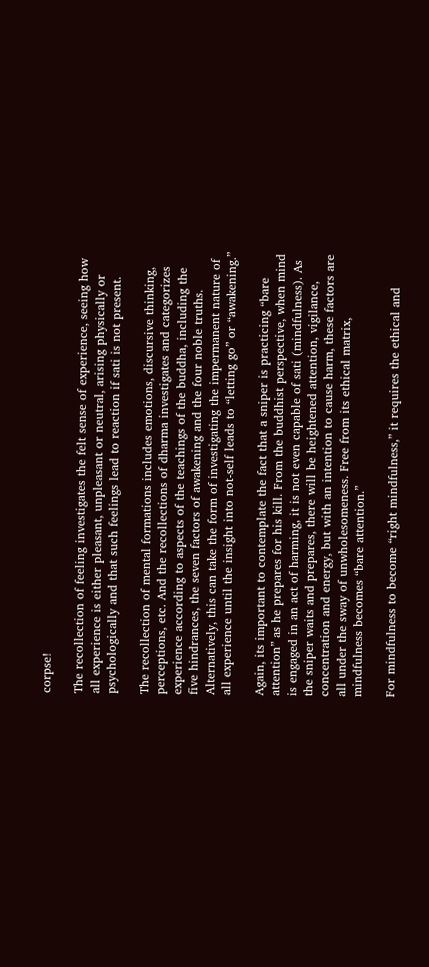corpse!

The recollection of feeling investigates the felt sense of experience, seeing how all experience is either pleasant, unpleasant or neutral, arising physically or psychologically and that such feelings lead to reaction if sati is not present.

The recollection of mental formations includes emotions, discursive thinking, perceptions, etc. And the recollections of dharma investigates and categorizes experience according to aspects of the teachings of the buddha, including the five hindrances, the seven factors of awakening and the four noble truths. Alternatively, this can take the form of investigating the impermanent nature of all experience until the insight into not-self leads to “letting go” or “awakening.”

Again, its important to contemplate the fact that a sniper is practicing “bare attention” as he prepares for his kill. From the buddhist perspective, when mind is engaged in an act of harming, it is not even capable of sati (mindfulness). As the sniper waits and prepares, there will be heightened attention, vigilance, concentration and energy, but with an intention to cause harm, these factors are all under the sway of unwholesomeness. Free from its ethical matrix, mindfulness becomes “bare attention.”

For mindfulness to become “right mindfulness,” it requires the ethical and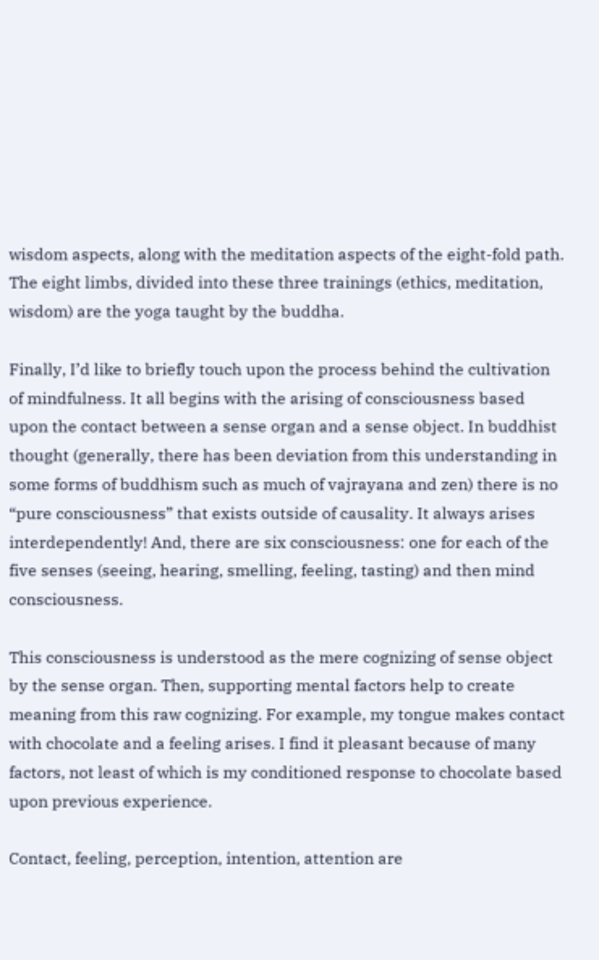wisdom aspects, along with the meditation aspects of the eight-fold path. The eight limbs, divided into these three trainings (ethics, meditation, wisdom) are the yoga taught by the buddha.

Finally, I’d like to briefly touch upon the process behind the cultivation of mindfulness. It all begins with the arising of consciousness based upon the contact between a sense organ and a sense object. In buddhist thought (generally, there has been deviation from this understanding in some forms of buddhism such as much of vajrayana and zen) there is no “pure consciousness” that exists outside of causality. It always arises interdependently! And, there are six consciousness: one for each of the five senses (seeing, hearing, smelling, feeling, tasting) and then mind consciousness.

This consciousness is understood as the mere cognizing of sense object by the sense organ. Then, supporting mental factors help to create meaning from this raw cognizing. For example, my tongue makes contact with chocolate and a feeling arises. I find it pleasant because of many factors, not least of which is my conditioned response to chocolate based upon previous experience.

Contact, feeling, perception, intention, attention are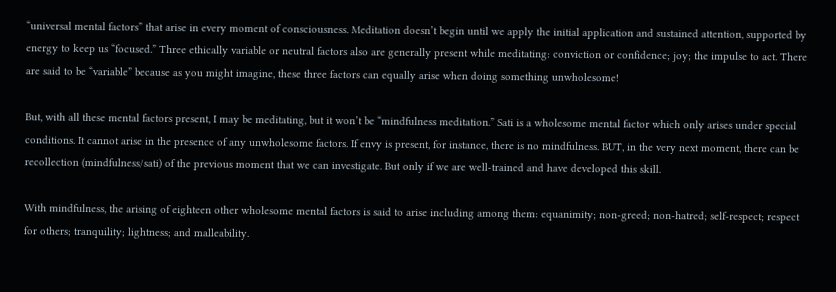“universal mental factors” that arise in every moment of consciousness. Meditation doesn’t begin until we apply the initial application and sustained attention, supported by energy to keep us “focused.” Three ethically variable or neutral factors also are generally present while meditating: conviction or confidence; joy; the impulse to act. There are said to be “variable” because as you might imagine, these three factors can equally arise when doing something unwholesome!

But, with all these mental factors present, I may be meditating, but it won’t be “mindfulness meditation.” Sati is a wholesome mental factor which only arises under special conditions. It cannot arise in the presence of any unwholesome factors. If envy is present, for instance, there is no mindfulness. BUT, in the very next moment, there can be recollection (mindfulness/sati) of the previous moment that we can investigate. But only if we are well-trained and have developed this skill.

With mindfulness, the arising of eighteen other wholesome mental factors is said to arise including among them: equanimity; non-greed; non-hatred; self-respect; respect for others; tranquility; lightness; and malleability.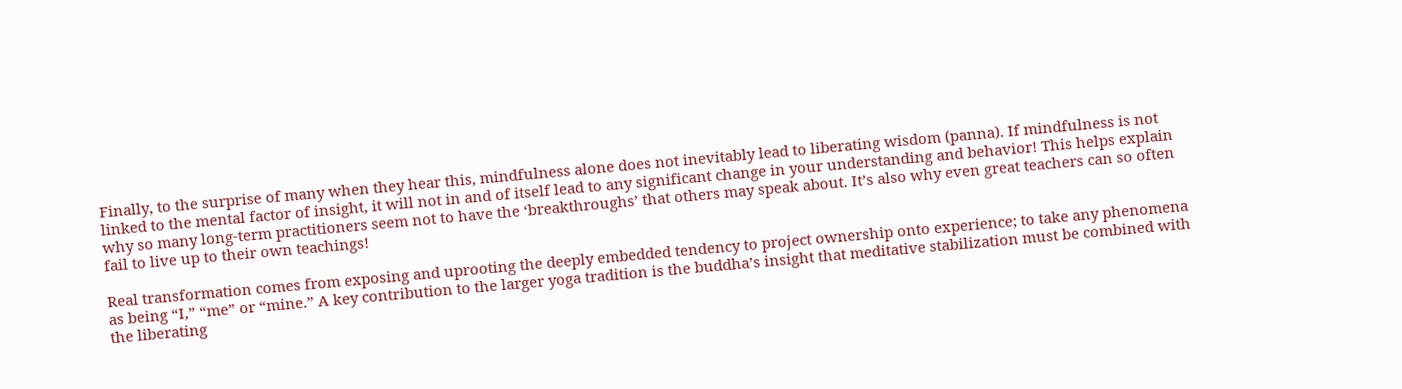Finally, to the surprise of many when they hear this, mindfulness alone does not inevitably lead to liberating wisdom (panna). If mindfulness is not linked to the mental factor of insight, it will not in and of itself lead to any significant change in your understanding and behavior! This helps explain why so many long-term practitioners seem not to have the ‘breakthroughs’ that others may speak about. It’s also why even great teachers can so often fail to live up to their own teachings!

Real transformation comes from exposing and uprooting the deeply embedded tendency to project ownership onto experience; to take any phenomena as being “I,” “me” or “mine.” A key contribution to the larger yoga tradition is the buddha’s insight that meditative stabilization must be combined with the liberating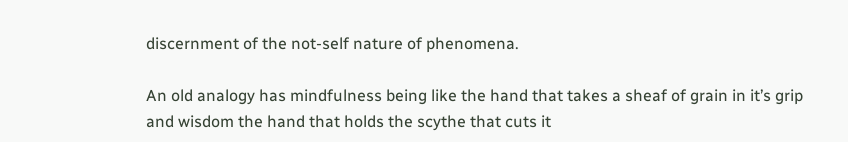discernment of the not-self nature of phenomena.

An old analogy has mindfulness being like the hand that takes a sheaf of grain in it’s grip and wisdom the hand that holds the scythe that cuts it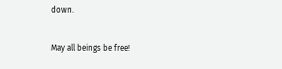down.

May all beings be free!